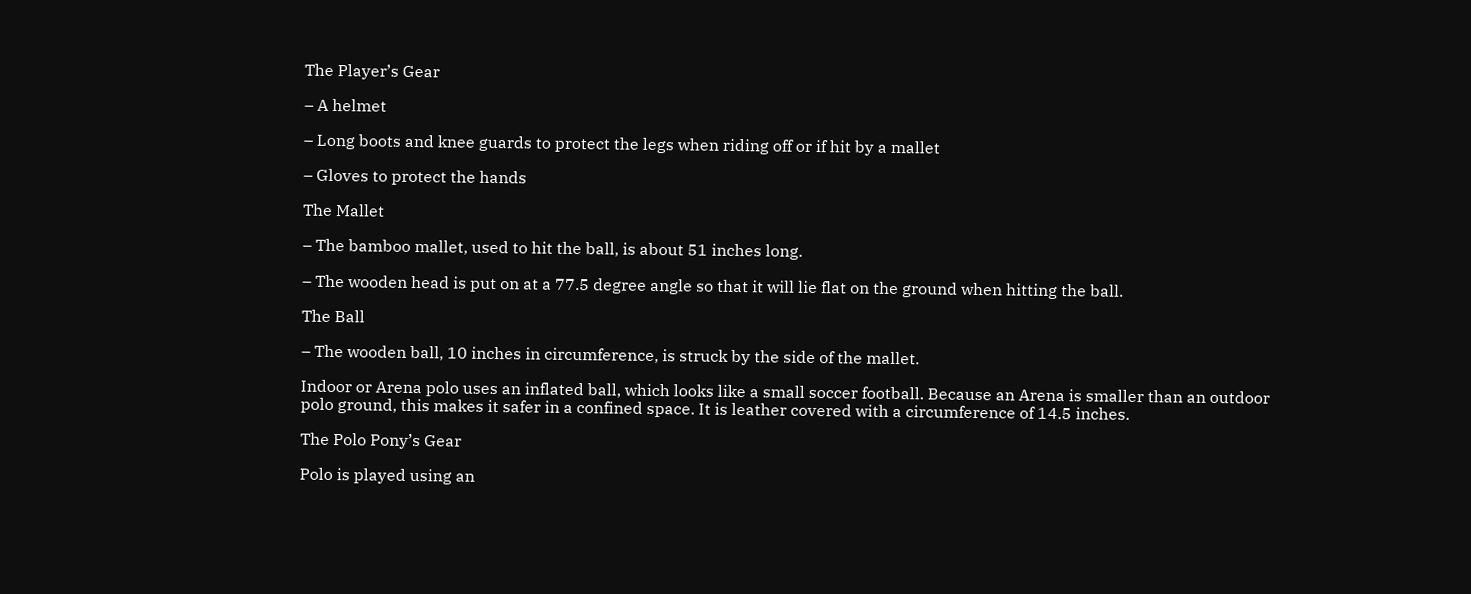The Player’s Gear

– A helmet

– Long boots and knee guards to protect the legs when riding off or if hit by a mallet

– Gloves to protect the hands

The Mallet

– The bamboo mallet, used to hit the ball, is about 51 inches long.

– The wooden head is put on at a 77.5 degree angle so that it will lie flat on the ground when hitting the ball.

The Ball

– The wooden ball, 10 inches in circumference, is struck by the side of the mallet.

Indoor or Arena polo uses an inflated ball, which looks like a small soccer football. Because an Arena is smaller than an outdoor polo ground, this makes it safer in a confined space. It is leather covered with a circumference of 14.5 inches.

The Polo Pony’s Gear

Polo is played using an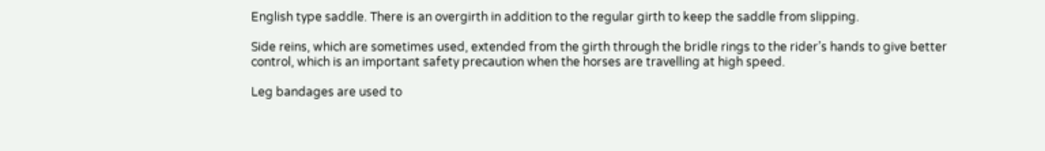English type saddle. There is an overgirth in addition to the regular girth to keep the saddle from slipping.

Side reins, which are sometimes used, extended from the girth through the bridle rings to the rider’s hands to give better control, which is an important safety precaution when the horses are travelling at high speed.

Leg bandages are used to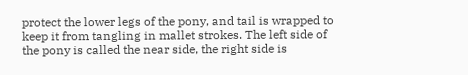protect the lower legs of the pony, and tail is wrapped to keep it from tangling in mallet strokes. The left side of the pony is called the near side, the right side is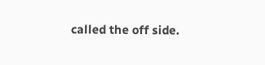called the off side.